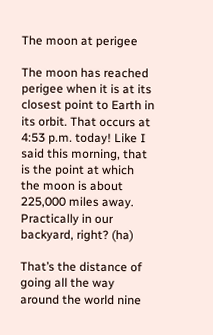The moon at perigee

The moon has reached perigee when it is at its closest point to Earth in its orbit. That occurs at 4:53 p.m. today! Like I said this morning, that is the point at which the moon is about 225,000 miles away. Practically in our backyard, right? (ha)

That’s the distance of going all the way around the world nine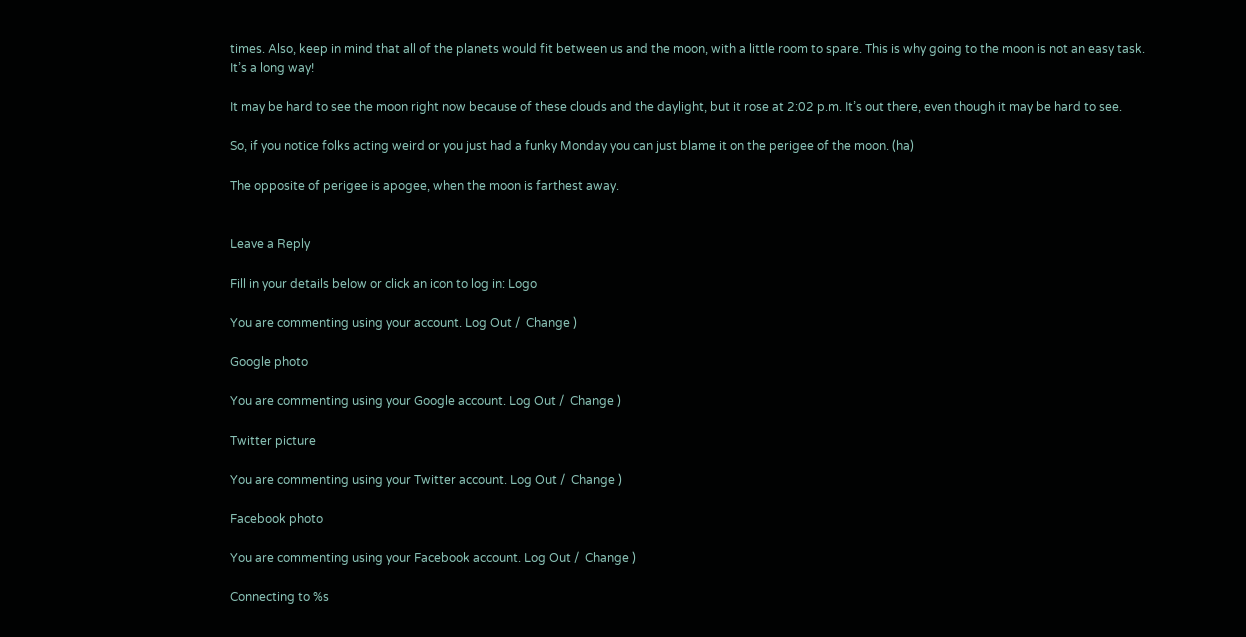times. Also, keep in mind that all of the planets would fit between us and the moon, with a little room to spare. This is why going to the moon is not an easy task. It’s a long way!

It may be hard to see the moon right now because of these clouds and the daylight, but it rose at 2:02 p.m. It’s out there, even though it may be hard to see.

So, if you notice folks acting weird or you just had a funky Monday you can just blame it on the perigee of the moon. (ha)

The opposite of perigee is apogee, when the moon is farthest away.


Leave a Reply

Fill in your details below or click an icon to log in: Logo

You are commenting using your account. Log Out /  Change )

Google photo

You are commenting using your Google account. Log Out /  Change )

Twitter picture

You are commenting using your Twitter account. Log Out /  Change )

Facebook photo

You are commenting using your Facebook account. Log Out /  Change )

Connecting to %s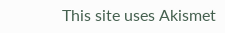This site uses Akismet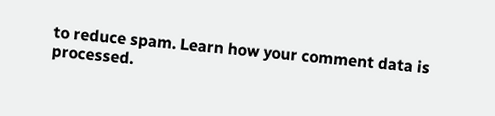to reduce spam. Learn how your comment data is processed.